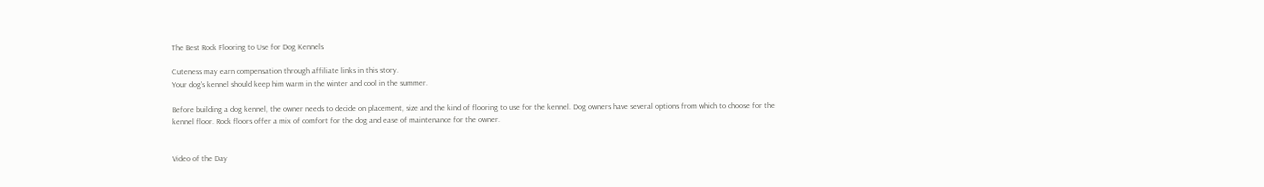The Best Rock Flooring to Use for Dog Kennels

Cuteness may earn compensation through affiliate links in this story.
Your dog's kennel should keep him warm in the winter and cool in the summer.

Before building a dog kennel, the owner needs to decide on placement, size and the kind of flooring to use for the kennel. Dog owners have several options from which to choose for the kennel floor. Rock floors offer a mix of comfort for the dog and ease of maintenance for the owner.


Video of the Day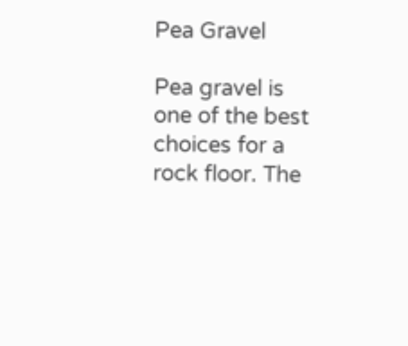Pea Gravel

Pea gravel is one of the best choices for a rock floor. The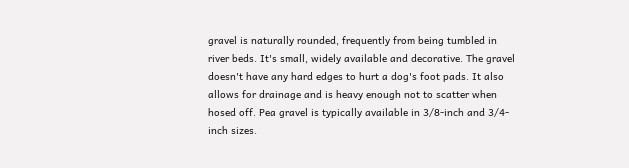gravel is naturally rounded, frequently from being tumbled in river beds. It's small, widely available and decorative. The gravel doesn't have any hard edges to hurt a dog's foot pads. It also allows for drainage and is heavy enough not to scatter when hosed off. Pea gravel is typically available in 3/8-inch and 3/4-inch sizes.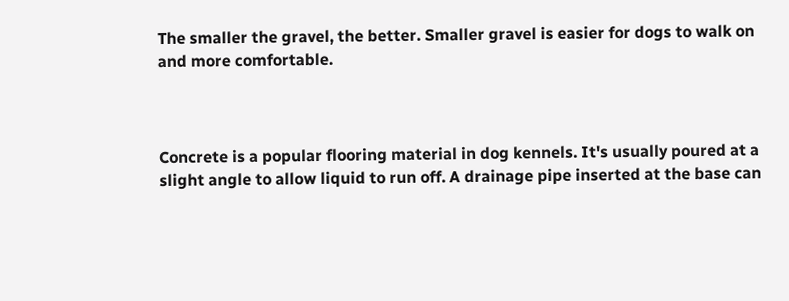The smaller the gravel, the better. Smaller gravel is easier for dogs to walk on and more comfortable.



Concrete is a popular flooring material in dog kennels. It's usually poured at a slight angle to allow liquid to run off. A drainage pipe inserted at the base can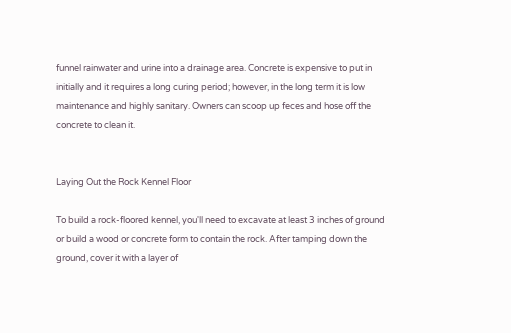funnel rainwater and urine into a drainage area. Concrete is expensive to put in initially and it requires a long curing period; however, in the long term it is low maintenance and highly sanitary. Owners can scoop up feces and hose off the concrete to clean it.


Laying Out the Rock Kennel Floor

To build a rock-floored kennel, you'll need to excavate at least 3 inches of ground or build a wood or concrete form to contain the rock. After tamping down the ground, cover it with a layer of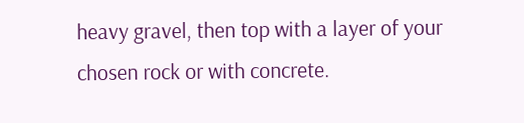heavy gravel, then top with a layer of your chosen rock or with concrete.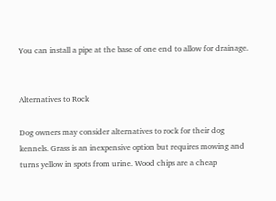You can install a pipe at the base of one end to allow for drainage.


Alternatives to Rock

Dog owners may consider alternatives to rock for their dog kennels. Grass is an inexpensive option but requires mowing and turns yellow in spots from urine. Wood chips are a cheap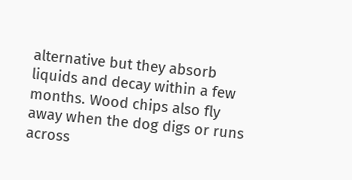alternative but they absorb liquids and decay within a few months. Wood chips also fly away when the dog digs or runs across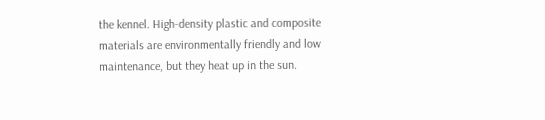the kennel. High-density plastic and composite materials are environmentally friendly and low maintenance, but they heat up in the sun.